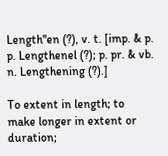Length"en (?), v. t. [imp. & p. p. Lengthenel (?); p. pr. & vb. n. Lengthening (?).]

To extent in length; to make longer in extent or duration;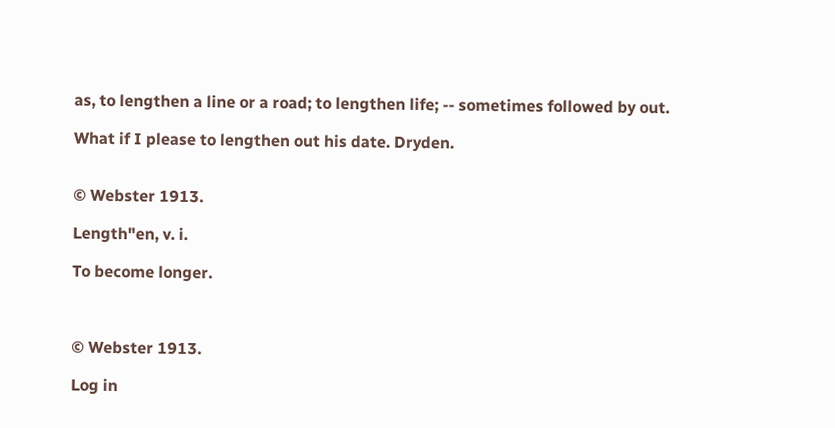as, to lengthen a line or a road; to lengthen life; -- sometimes followed by out.

What if I please to lengthen out his date. Dryden.


© Webster 1913.

Length"en, v. i.

To become longer.



© Webster 1913.

Log in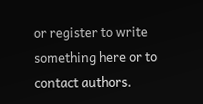or register to write something here or to contact authors.